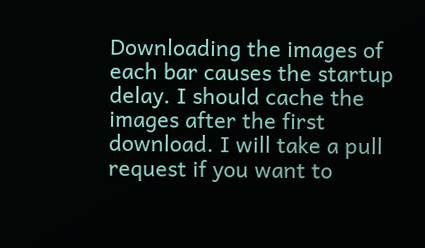Downloading the images of each bar causes the startup delay. I should cache the images after the first download. I will take a pull request if you want to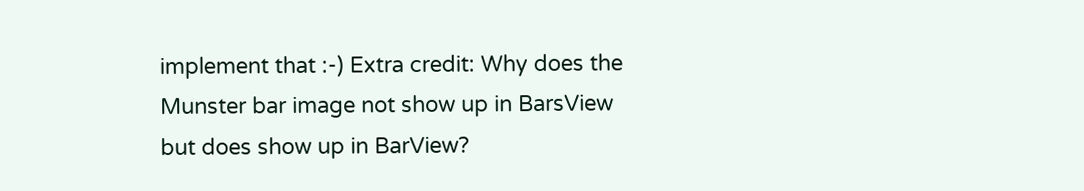implement that :-) Extra credit: Why does the Munster bar image not show up in BarsView but does show up in BarView?